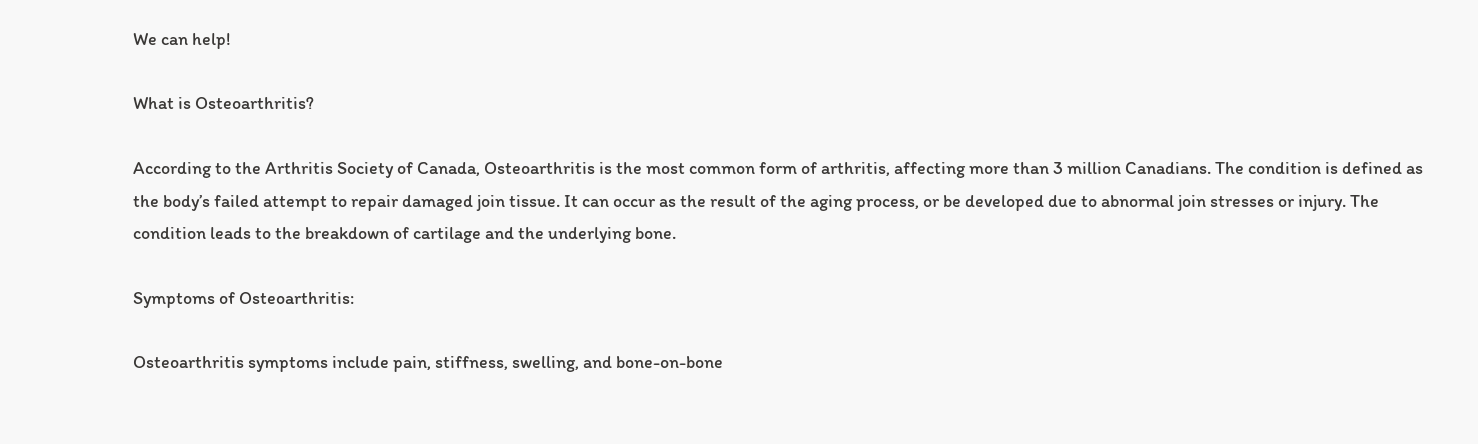We can help!

What is Osteoarthritis?

According to the Arthritis Society of Canada, Osteoarthritis is the most common form of arthritis, affecting more than 3 million Canadians. The condition is defined as the body’s failed attempt to repair damaged join tissue. It can occur as the result of the aging process, or be developed due to abnormal join stresses or injury. The condition leads to the breakdown of cartilage and the underlying bone.

Symptoms of Osteoarthritis:

Osteoarthritis symptoms include pain, stiffness, swelling, and bone-on-bone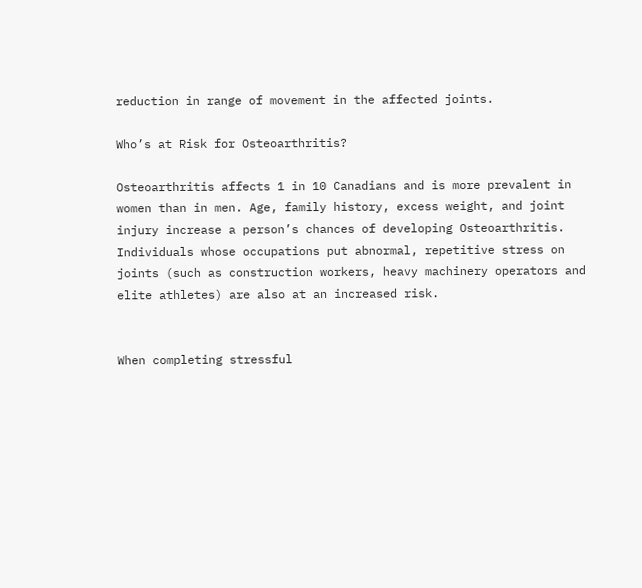reduction in range of movement in the affected joints.

Who’s at Risk for Osteoarthritis?

Osteoarthritis affects 1 in 10 Canadians and is more prevalent in women than in men. Age, family history, excess weight, and joint injury increase a person’s chances of developing Osteoarthritis. Individuals whose occupations put abnormal, repetitive stress on joints (such as construction workers, heavy machinery operators and elite athletes) are also at an increased risk.


When completing stressful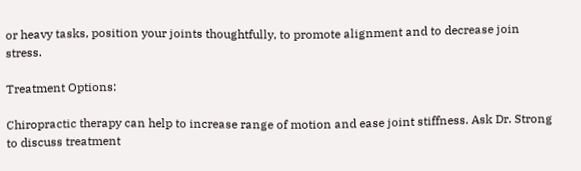or heavy tasks, position your joints thoughtfully, to promote alignment and to decrease join stress.

Treatment Options:

Chiropractic therapy can help to increase range of motion and ease joint stiffness. Ask Dr. Strong to discuss treatment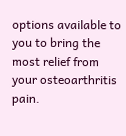options available to you to bring the most relief from your osteoarthritis pain.